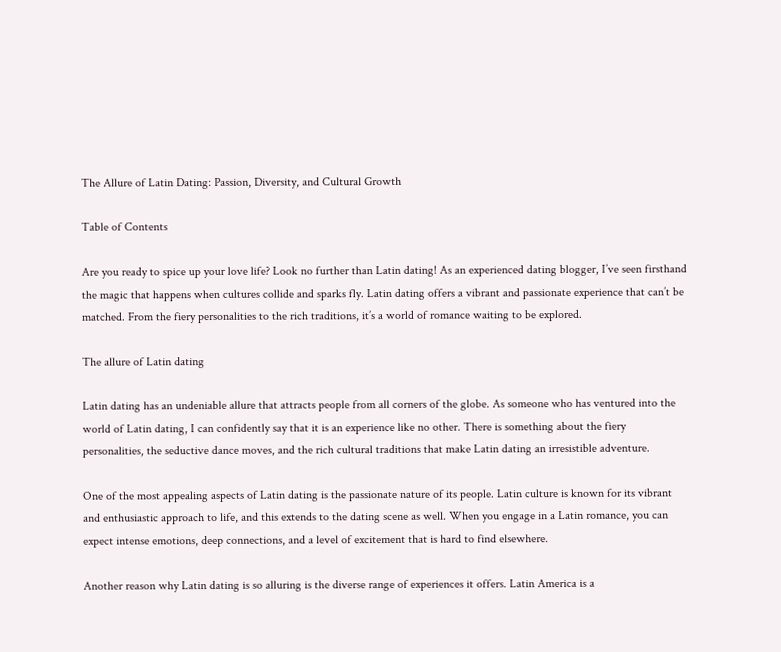The Allure of Latin Dating: Passion, Diversity, and Cultural Growth

Table of Contents

Are you ready to spice up your love life? Look no further than Latin dating! As an experienced dating blogger, I’ve seen firsthand the magic that happens when cultures collide and sparks fly. Latin dating offers a vibrant and passionate experience that can’t be matched. From the fiery personalities to the rich traditions, it’s a world of romance waiting to be explored.

The allure of Latin dating

Latin dating has an undeniable allure that attracts people from all corners of the globe. As someone who has ventured into the world of Latin dating, I can confidently say that it is an experience like no other. There is something about the fiery personalities, the seductive dance moves, and the rich cultural traditions that make Latin dating an irresistible adventure.

One of the most appealing aspects of Latin dating is the passionate nature of its people. Latin culture is known for its vibrant and enthusiastic approach to life, and this extends to the dating scene as well. When you engage in a Latin romance, you can expect intense emotions, deep connections, and a level of excitement that is hard to find elsewhere.

Another reason why Latin dating is so alluring is the diverse range of experiences it offers. Latin America is a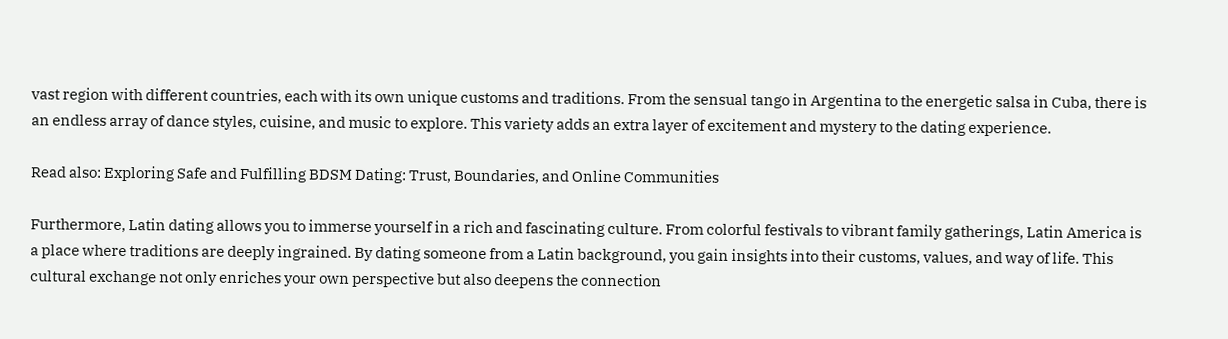vast region with different countries, each with its own unique customs and traditions. From the sensual tango in Argentina to the energetic salsa in Cuba, there is an endless array of dance styles, cuisine, and music to explore. This variety adds an extra layer of excitement and mystery to the dating experience.

Read also: Exploring Safe and Fulfilling BDSM Dating: Trust, Boundaries, and Online Communities

Furthermore, Latin dating allows you to immerse yourself in a rich and fascinating culture. From colorful festivals to vibrant family gatherings, Latin America is a place where traditions are deeply ingrained. By dating someone from a Latin background, you gain insights into their customs, values, and way of life. This cultural exchange not only enriches your own perspective but also deepens the connection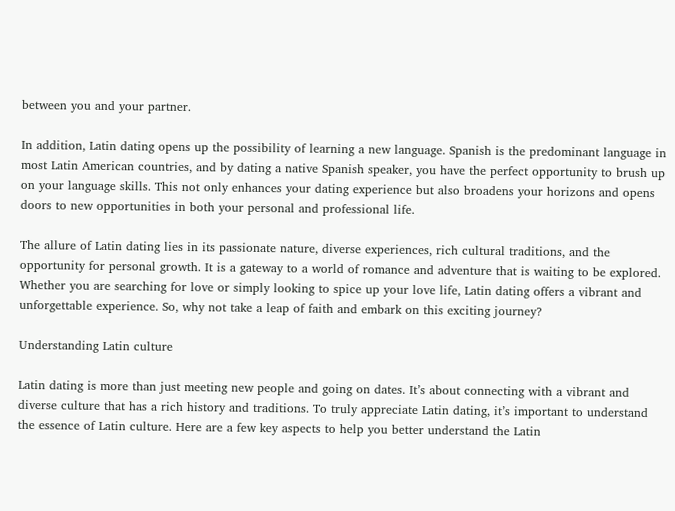between you and your partner.

In addition, Latin dating opens up the possibility of learning a new language. Spanish is the predominant language in most Latin American countries, and by dating a native Spanish speaker, you have the perfect opportunity to brush up on your language skills. This not only enhances your dating experience but also broadens your horizons and opens doors to new opportunities in both your personal and professional life.

The allure of Latin dating lies in its passionate nature, diverse experiences, rich cultural traditions, and the opportunity for personal growth. It is a gateway to a world of romance and adventure that is waiting to be explored. Whether you are searching for love or simply looking to spice up your love life, Latin dating offers a vibrant and unforgettable experience. So, why not take a leap of faith and embark on this exciting journey?

Understanding Latin culture

Latin dating is more than just meeting new people and going on dates. It’s about connecting with a vibrant and diverse culture that has a rich history and traditions. To truly appreciate Latin dating, it’s important to understand the essence of Latin culture. Here are a few key aspects to help you better understand the Latin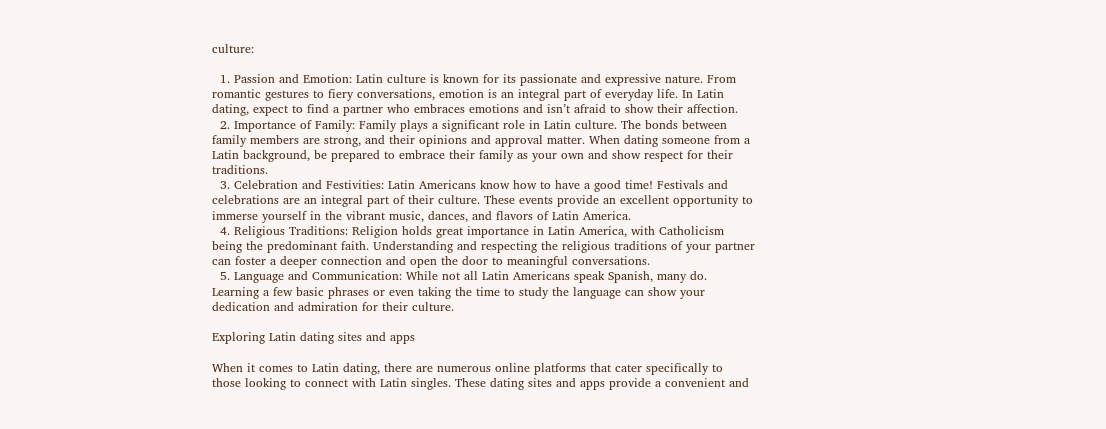culture:

  1. Passion and Emotion: Latin culture is known for its passionate and expressive nature. From romantic gestures to fiery conversations, emotion is an integral part of everyday life. In Latin dating, expect to find a partner who embraces emotions and isn’t afraid to show their affection.
  2. Importance of Family: Family plays a significant role in Latin culture. The bonds between family members are strong, and their opinions and approval matter. When dating someone from a Latin background, be prepared to embrace their family as your own and show respect for their traditions.
  3. Celebration and Festivities: Latin Americans know how to have a good time! Festivals and celebrations are an integral part of their culture. These events provide an excellent opportunity to immerse yourself in the vibrant music, dances, and flavors of Latin America.
  4. Religious Traditions: Religion holds great importance in Latin America, with Catholicism being the predominant faith. Understanding and respecting the religious traditions of your partner can foster a deeper connection and open the door to meaningful conversations.
  5. Language and Communication: While not all Latin Americans speak Spanish, many do. Learning a few basic phrases or even taking the time to study the language can show your dedication and admiration for their culture.

Exploring Latin dating sites and apps

When it comes to Latin dating, there are numerous online platforms that cater specifically to those looking to connect with Latin singles. These dating sites and apps provide a convenient and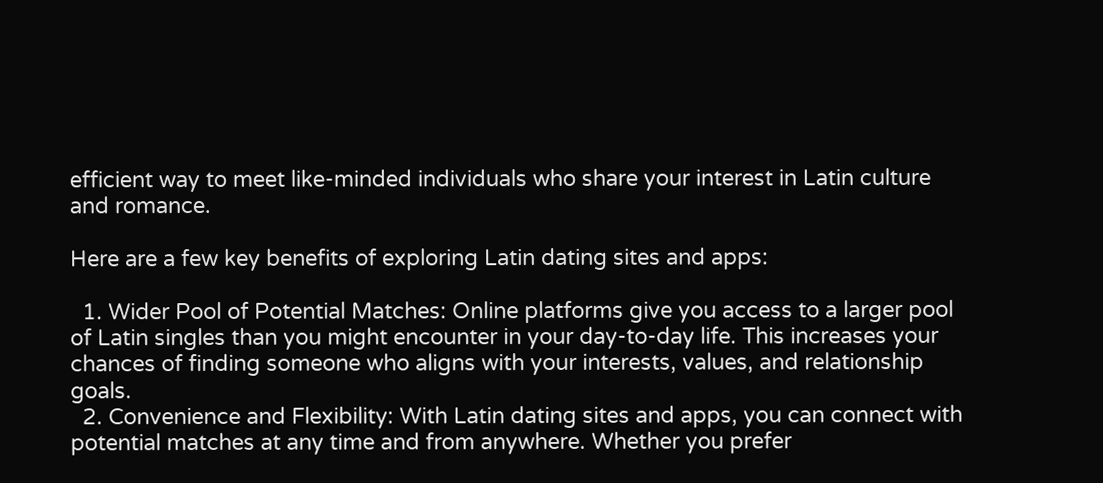efficient way to meet like-minded individuals who share your interest in Latin culture and romance.

Here are a few key benefits of exploring Latin dating sites and apps:

  1. Wider Pool of Potential Matches: Online platforms give you access to a larger pool of Latin singles than you might encounter in your day-to-day life. This increases your chances of finding someone who aligns with your interests, values, and relationship goals.
  2. Convenience and Flexibility: With Latin dating sites and apps, you can connect with potential matches at any time and from anywhere. Whether you prefer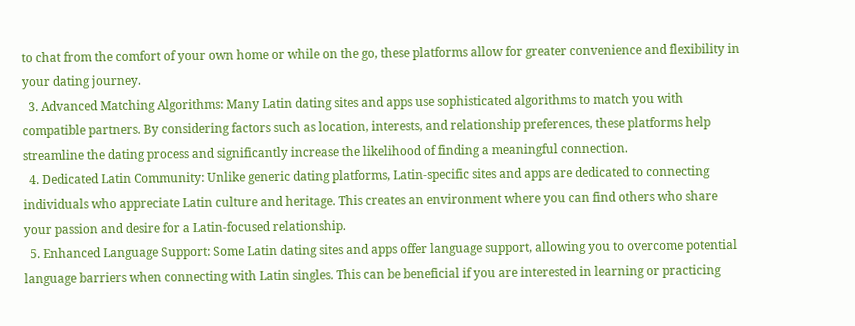to chat from the comfort of your own home or while on the go, these platforms allow for greater convenience and flexibility in your dating journey.
  3. Advanced Matching Algorithms: Many Latin dating sites and apps use sophisticated algorithms to match you with compatible partners. By considering factors such as location, interests, and relationship preferences, these platforms help streamline the dating process and significantly increase the likelihood of finding a meaningful connection.
  4. Dedicated Latin Community: Unlike generic dating platforms, Latin-specific sites and apps are dedicated to connecting individuals who appreciate Latin culture and heritage. This creates an environment where you can find others who share your passion and desire for a Latin-focused relationship.
  5. Enhanced Language Support: Some Latin dating sites and apps offer language support, allowing you to overcome potential language barriers when connecting with Latin singles. This can be beneficial if you are interested in learning or practicing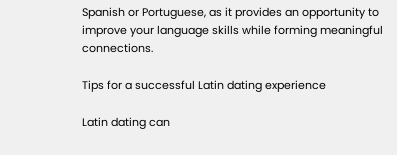Spanish or Portuguese, as it provides an opportunity to improve your language skills while forming meaningful connections.

Tips for a successful Latin dating experience

Latin dating can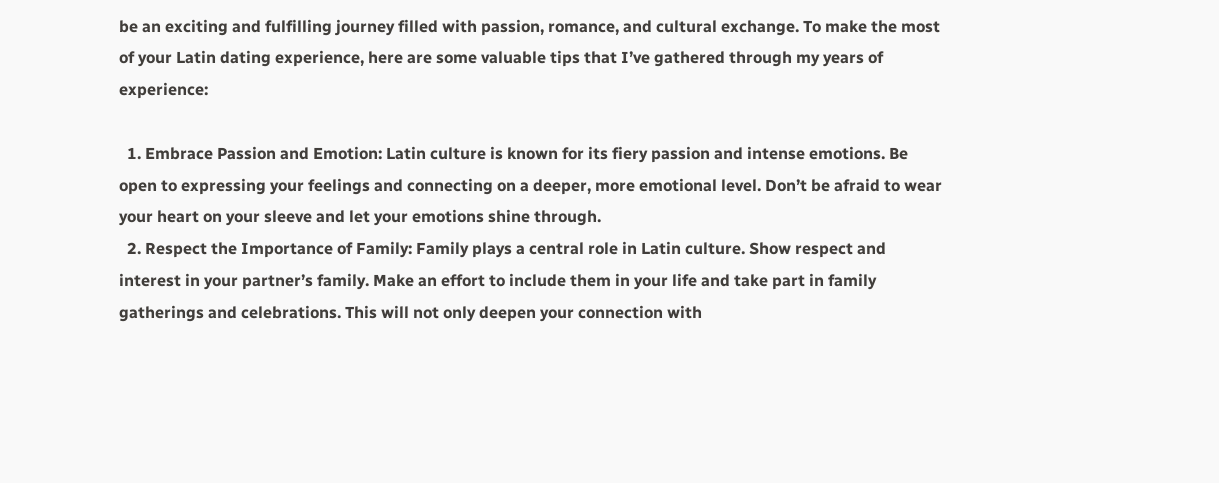be an exciting and fulfilling journey filled with passion, romance, and cultural exchange. To make the most of your Latin dating experience, here are some valuable tips that I’ve gathered through my years of experience:

  1. Embrace Passion and Emotion: Latin culture is known for its fiery passion and intense emotions. Be open to expressing your feelings and connecting on a deeper, more emotional level. Don’t be afraid to wear your heart on your sleeve and let your emotions shine through.
  2. Respect the Importance of Family: Family plays a central role in Latin culture. Show respect and interest in your partner’s family. Make an effort to include them in your life and take part in family gatherings and celebrations. This will not only deepen your connection with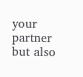your partner but also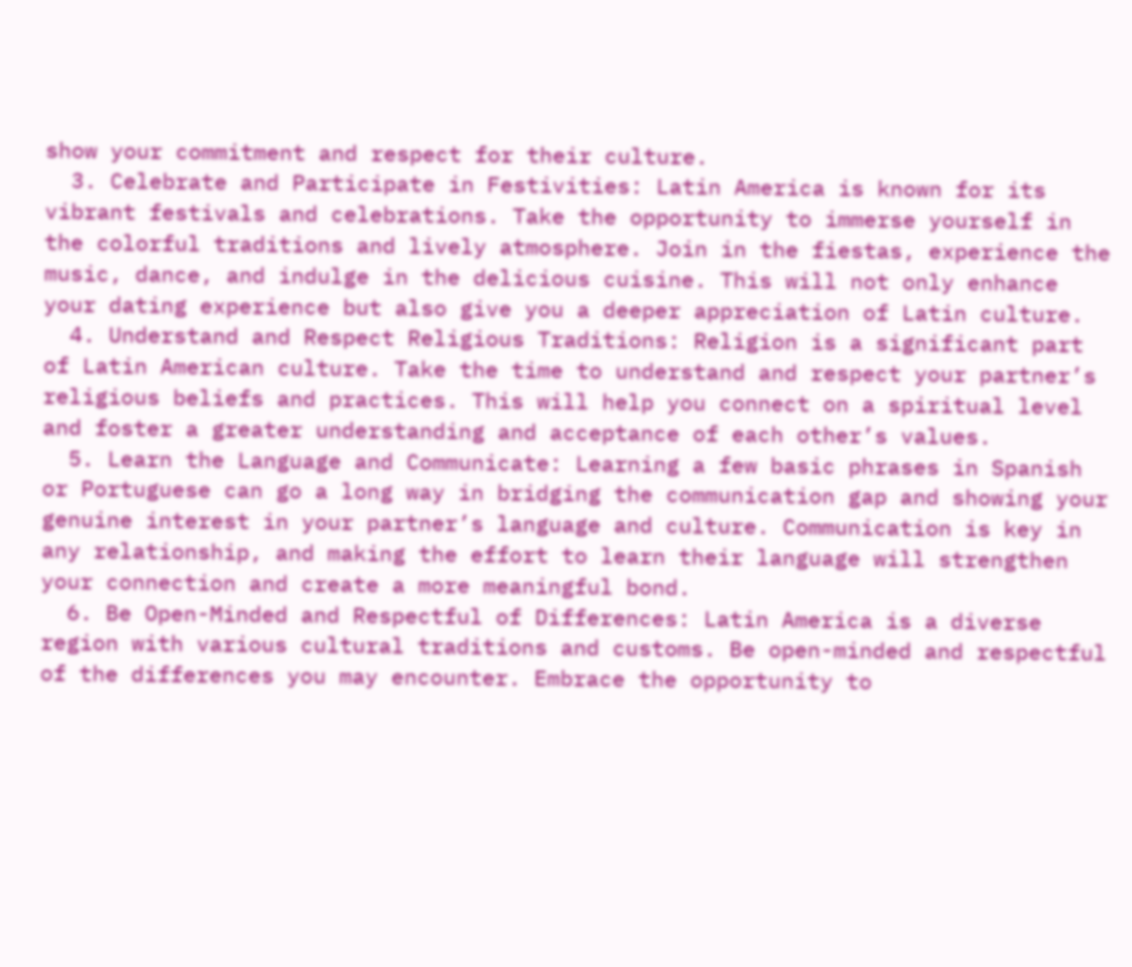show your commitment and respect for their culture.
  3. Celebrate and Participate in Festivities: Latin America is known for its vibrant festivals and celebrations. Take the opportunity to immerse yourself in the colorful traditions and lively atmosphere. Join in the fiestas, experience the music, dance, and indulge in the delicious cuisine. This will not only enhance your dating experience but also give you a deeper appreciation of Latin culture.
  4. Understand and Respect Religious Traditions: Religion is a significant part of Latin American culture. Take the time to understand and respect your partner’s religious beliefs and practices. This will help you connect on a spiritual level and foster a greater understanding and acceptance of each other’s values.
  5. Learn the Language and Communicate: Learning a few basic phrases in Spanish or Portuguese can go a long way in bridging the communication gap and showing your genuine interest in your partner’s language and culture. Communication is key in any relationship, and making the effort to learn their language will strengthen your connection and create a more meaningful bond.
  6. Be Open-Minded and Respectful of Differences: Latin America is a diverse region with various cultural traditions and customs. Be open-minded and respectful of the differences you may encounter. Embrace the opportunity to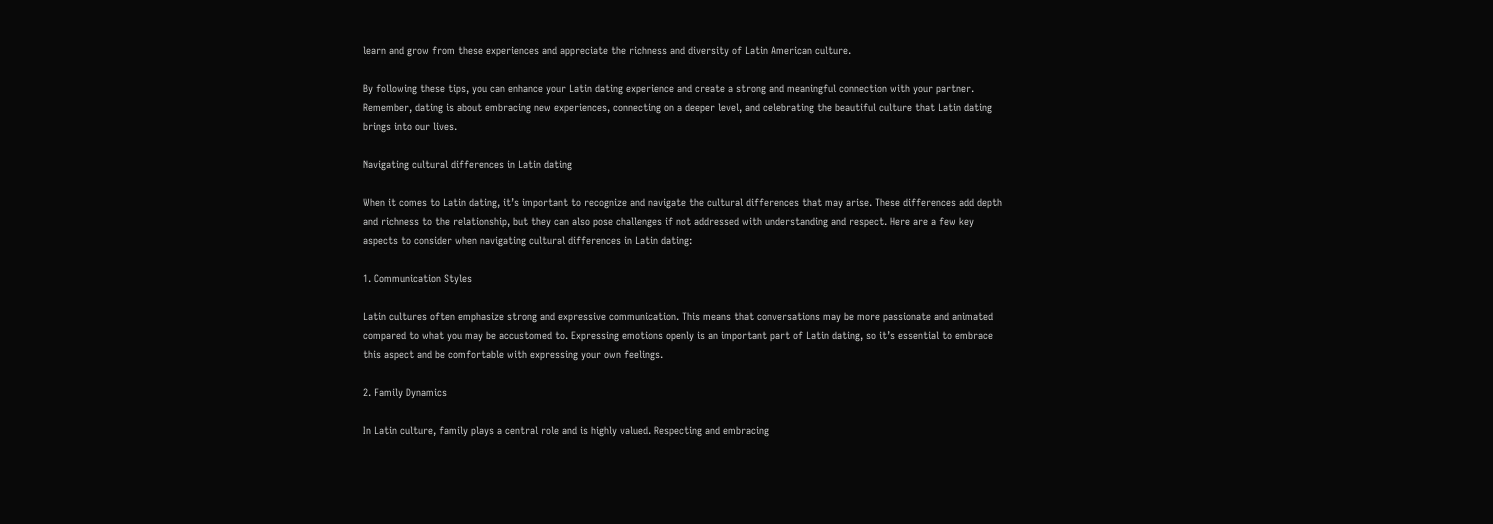learn and grow from these experiences and appreciate the richness and diversity of Latin American culture.

By following these tips, you can enhance your Latin dating experience and create a strong and meaningful connection with your partner. Remember, dating is about embracing new experiences, connecting on a deeper level, and celebrating the beautiful culture that Latin dating brings into our lives.

Navigating cultural differences in Latin dating

When it comes to Latin dating, it’s important to recognize and navigate the cultural differences that may arise. These differences add depth and richness to the relationship, but they can also pose challenges if not addressed with understanding and respect. Here are a few key aspects to consider when navigating cultural differences in Latin dating:

1. Communication Styles

Latin cultures often emphasize strong and expressive communication. This means that conversations may be more passionate and animated compared to what you may be accustomed to. Expressing emotions openly is an important part of Latin dating, so it’s essential to embrace this aspect and be comfortable with expressing your own feelings.

2. Family Dynamics

In Latin culture, family plays a central role and is highly valued. Respecting and embracing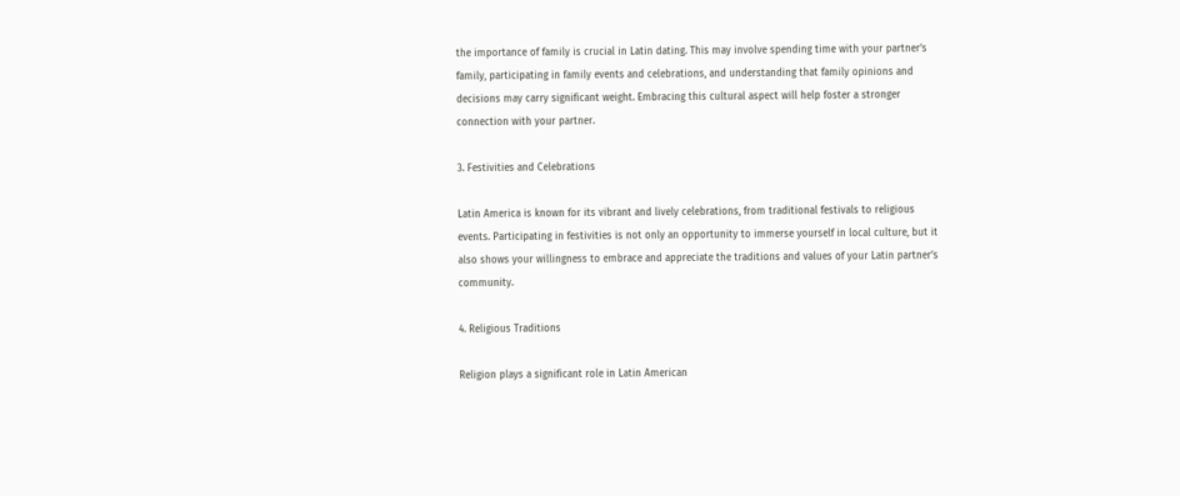the importance of family is crucial in Latin dating. This may involve spending time with your partner’s family, participating in family events and celebrations, and understanding that family opinions and decisions may carry significant weight. Embracing this cultural aspect will help foster a stronger connection with your partner.

3. Festivities and Celebrations

Latin America is known for its vibrant and lively celebrations, from traditional festivals to religious events. Participating in festivities is not only an opportunity to immerse yourself in local culture, but it also shows your willingness to embrace and appreciate the traditions and values of your Latin partner’s community.

4. Religious Traditions

Religion plays a significant role in Latin American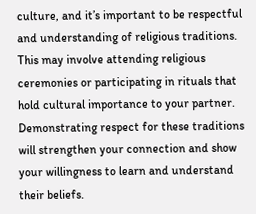culture, and it’s important to be respectful and understanding of religious traditions. This may involve attending religious ceremonies or participating in rituals that hold cultural importance to your partner. Demonstrating respect for these traditions will strengthen your connection and show your willingness to learn and understand their beliefs.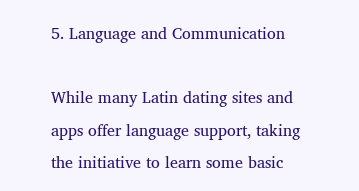5. Language and Communication

While many Latin dating sites and apps offer language support, taking the initiative to learn some basic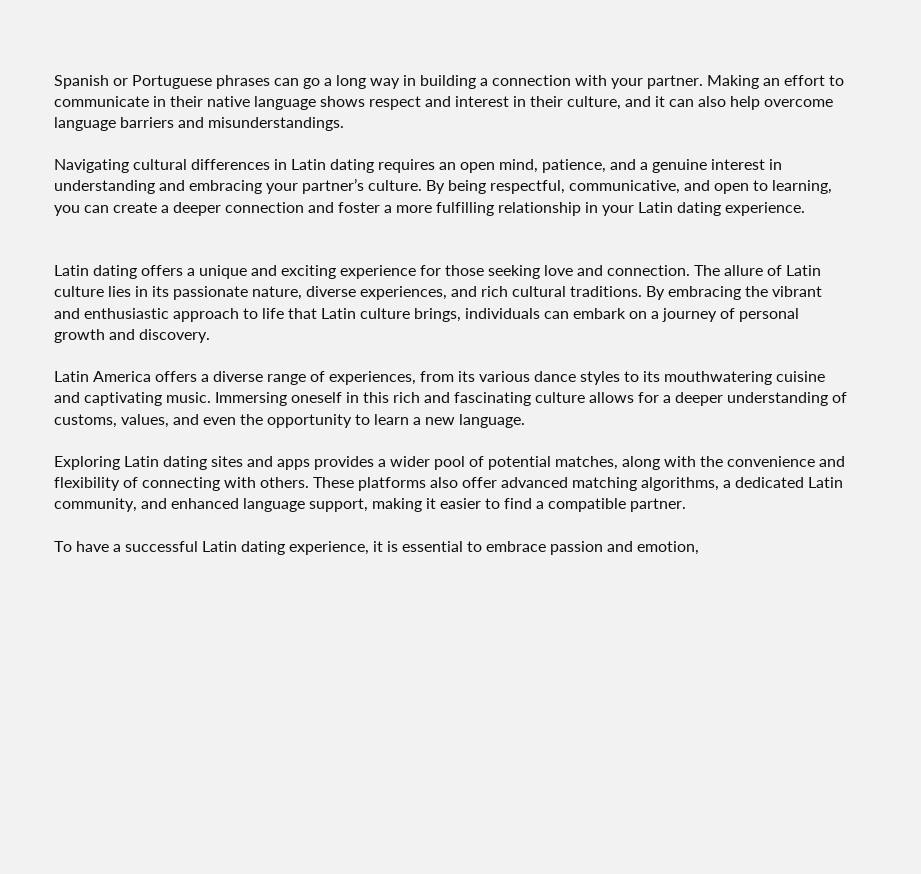Spanish or Portuguese phrases can go a long way in building a connection with your partner. Making an effort to communicate in their native language shows respect and interest in their culture, and it can also help overcome language barriers and misunderstandings.

Navigating cultural differences in Latin dating requires an open mind, patience, and a genuine interest in understanding and embracing your partner’s culture. By being respectful, communicative, and open to learning, you can create a deeper connection and foster a more fulfilling relationship in your Latin dating experience.


Latin dating offers a unique and exciting experience for those seeking love and connection. The allure of Latin culture lies in its passionate nature, diverse experiences, and rich cultural traditions. By embracing the vibrant and enthusiastic approach to life that Latin culture brings, individuals can embark on a journey of personal growth and discovery.

Latin America offers a diverse range of experiences, from its various dance styles to its mouthwatering cuisine and captivating music. Immersing oneself in this rich and fascinating culture allows for a deeper understanding of customs, values, and even the opportunity to learn a new language.

Exploring Latin dating sites and apps provides a wider pool of potential matches, along with the convenience and flexibility of connecting with others. These platforms also offer advanced matching algorithms, a dedicated Latin community, and enhanced language support, making it easier to find a compatible partner.

To have a successful Latin dating experience, it is essential to embrace passion and emotion,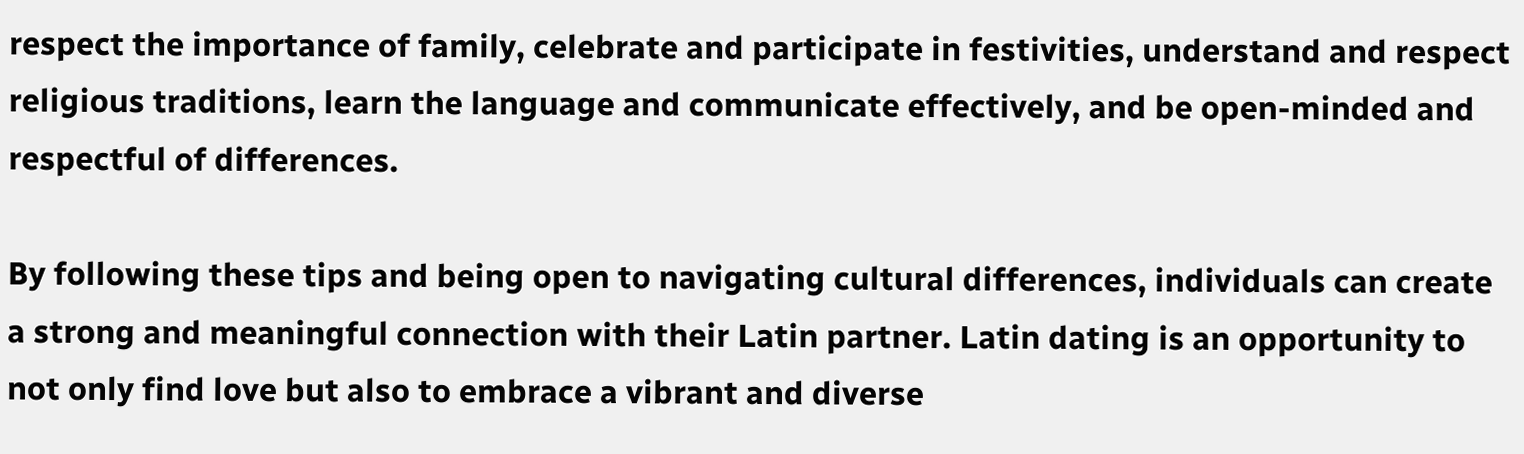respect the importance of family, celebrate and participate in festivities, understand and respect religious traditions, learn the language and communicate effectively, and be open-minded and respectful of differences.

By following these tips and being open to navigating cultural differences, individuals can create a strong and meaningful connection with their Latin partner. Latin dating is an opportunity to not only find love but also to embrace a vibrant and diverse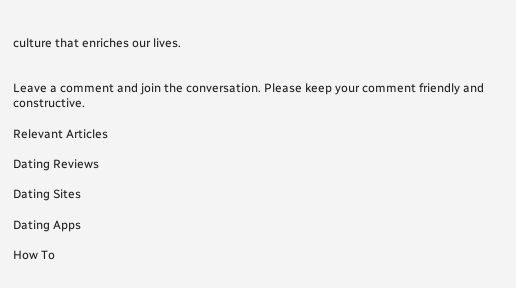culture that enriches our lives.


Leave a comment and join the conversation. Please keep your comment friendly and constructive.

Relevant Articles

Dating Reviews

Dating Sites

Dating Apps

How To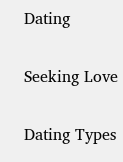Dating

Seeking Love

Dating Types